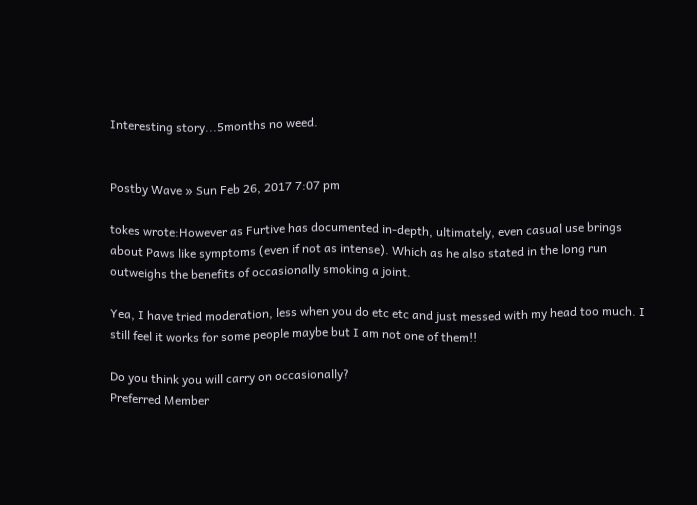Interesting story...5months no weed.


Postby Wave » Sun Feb 26, 2017 7:07 pm

tokes wrote:However as Furtive has documented in-depth, ultimately, even casual use brings about Paws like symptoms (even if not as intense). Which as he also stated in the long run outweighs the benefits of occasionally smoking a joint.

Yea, I have tried moderation, less when you do etc etc and just messed with my head too much. I still feel it works for some people maybe but I am not one of them!!

Do you think you will carry on occasionally?
Preferred Member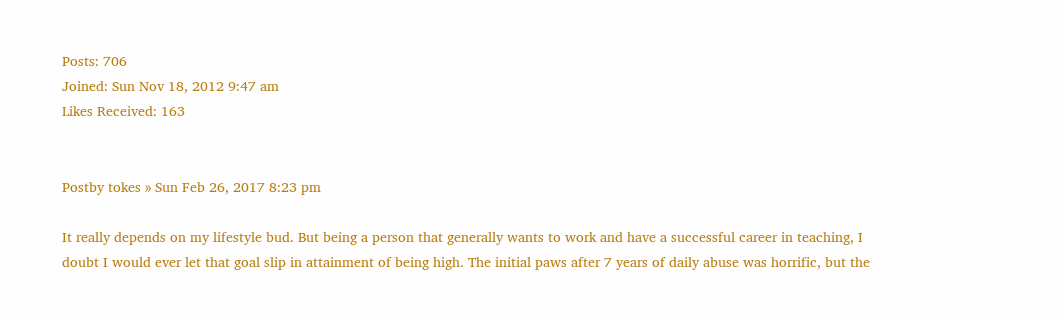Posts: 706
Joined: Sun Nov 18, 2012 9:47 am
Likes Received: 163


Postby tokes » Sun Feb 26, 2017 8:23 pm

It really depends on my lifestyle bud. But being a person that generally wants to work and have a successful career in teaching, I doubt I would ever let that goal slip in attainment of being high. The initial paws after 7 years of daily abuse was horrific, but the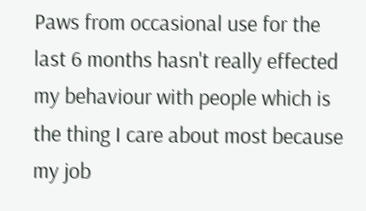Paws from occasional use for the last 6 months hasn't really effected my behaviour with people which is the thing I care about most because my job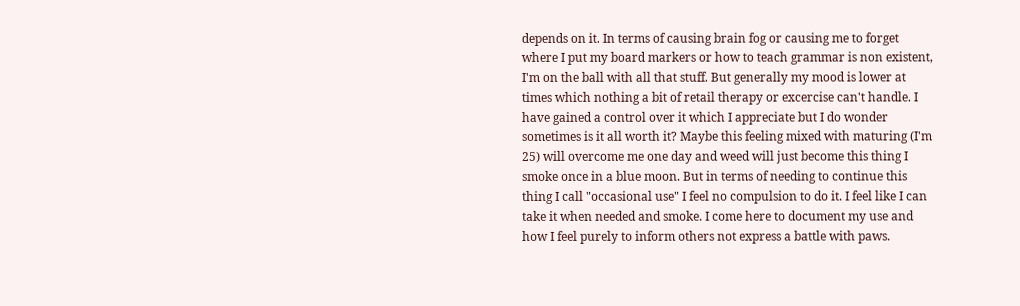depends on it. In terms of causing brain fog or causing me to forget where I put my board markers or how to teach grammar is non existent, I'm on the ball with all that stuff. But generally my mood is lower at times which nothing a bit of retail therapy or excercise can't handle. I have gained a control over it which I appreciate but I do wonder sometimes is it all worth it? Maybe this feeling mixed with maturing (I'm 25) will overcome me one day and weed will just become this thing I smoke once in a blue moon. But in terms of needing to continue this thing I call "occasional use" I feel no compulsion to do it. I feel like I can take it when needed and smoke. I come here to document my use and how I feel purely to inform others not express a battle with paws.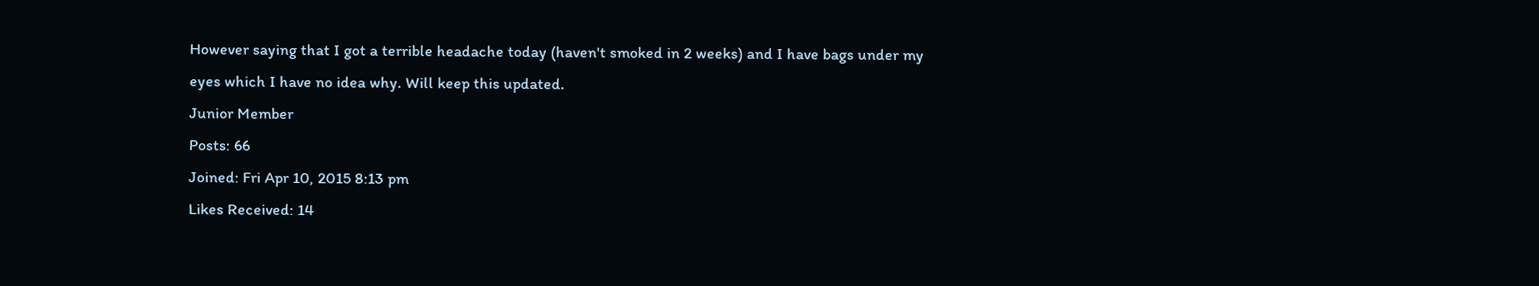However saying that I got a terrible headache today (haven't smoked in 2 weeks) and I have bags under my eyes which I have no idea why. Will keep this updated.
Junior Member
Posts: 66
Joined: Fri Apr 10, 2015 8:13 pm
Likes Received: 14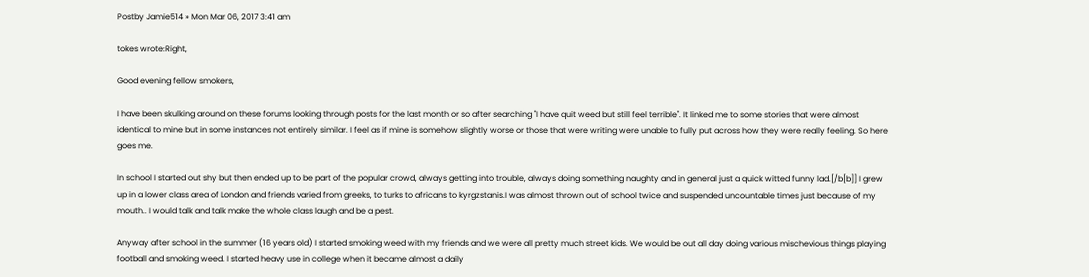Postby Jamie514 » Mon Mar 06, 2017 3:41 am

tokes wrote:Right,

Good evening fellow smokers,

I have been skulking around on these forums looking through posts for the last month or so after searching ''I have quit weed but still feel terrible''. It linked me to some stories that were almost identical to mine but in some instances not entirely similar. I feel as if mine is somehow slightly worse or those that were writing were unable to fully put across how they were really feeling. So here goes me.

In school I started out shy but then ended up to be part of the popular crowd, always getting into trouble, always doing something naughty and in general just a quick witted funny lad.[/b[b]] I grew up in a lower class area of London and friends varied from greeks, to turks to africans to kyrgzstanis.I was almost thrown out of school twice and suspended uncountable times just because of my mouth.. I would talk and talk make the whole class laugh and be a pest.

Anyway after school in the summer (16 years old) I started smoking weed with my friends and we were all pretty much street kids. We would be out all day doing various mischevious things playing football and smoking weed. I started heavy use in college when it became almost a daily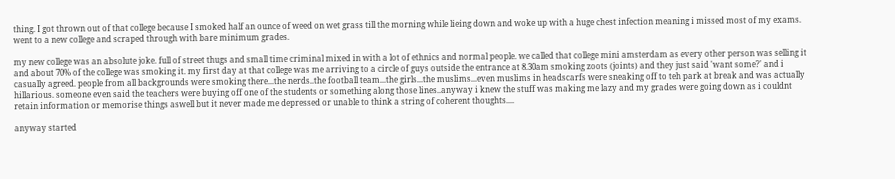thing. I got thrown out of that college because I smoked half an ounce of weed on wet grass till the morning while lieing down and woke up with a huge chest infection meaning i missed most of my exams. went to a new college and scraped through with bare minimum grades.

my new college was an absolute joke. full of street thugs and small time criminal mixed in with a lot of ethnics and normal people. we called that college mini amsterdam as every other person was selling it and about 70% of the college was smoking it. my first day at that college was me arriving to a circle of guys outside the entrance at 8.30am smoking zoots (joints) and they just said 'want some?' and i casually agreed. people from all backgrounds were smoking there...the nerds..the football team...the girls...the muslims...even muslims in headscarfs were sneaking off to teh park at break and was actually hillarious. someone even said the teachers were buying off one of the students or something along those lines..anyway i knew the stuff was making me lazy and my grades were going down as i couldnt retain information or memorise things aswell but it never made me depressed or unable to think a string of coherent thoughts....

anyway started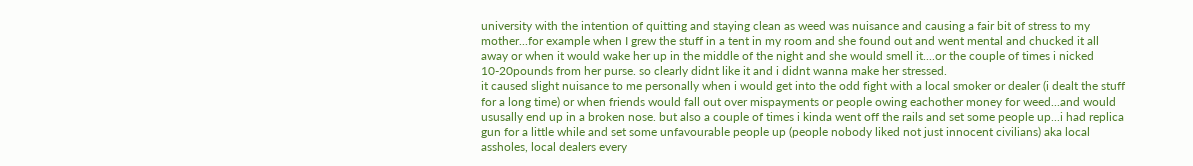university with the intention of quitting and staying clean as weed was nuisance and causing a fair bit of stress to my mother...for example when I grew the stuff in a tent in my room and she found out and went mental and chucked it all away or when it would wake her up in the middle of the night and she would smell it....or the couple of times i nicked 10-20pounds from her purse. so clearly didnt like it and i didnt wanna make her stressed.
it caused slight nuisance to me personally when i would get into the odd fight with a local smoker or dealer (i dealt the stuff for a long time) or when friends would fall out over mispayments or people owing eachother money for weed...and would ususally end up in a broken nose. but also a couple of times i kinda went off the rails and set some people up...i had replica gun for a little while and set some unfavourable people up (people nobody liked not just innocent civilians) aka local assholes, local dealers every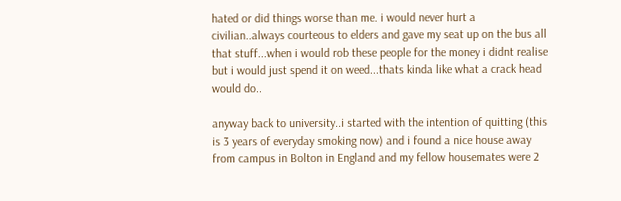hated or did things worse than me. i would never hurt a civilian..always courteous to elders and gave my seat up on the bus all that stuff...when i would rob these people for the money i didnt realise but i would just spend it on weed...thats kinda like what a crack head would do..

anyway back to university..i started with the intention of quitting (this is 3 years of everyday smoking now) and i found a nice house away from campus in Bolton in England and my fellow housemates were 2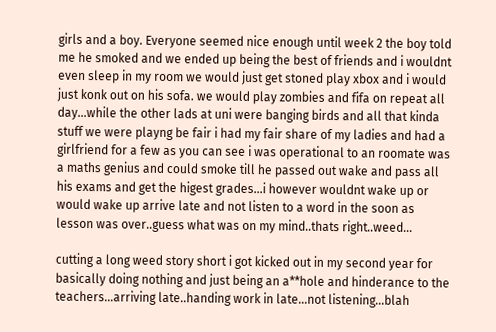girls and a boy. Everyone seemed nice enough until week 2 the boy told me he smoked and we ended up being the best of friends and i wouldnt even sleep in my room we would just get stoned play xbox and i would just konk out on his sofa. we would play zombies and fifa on repeat all day...while the other lads at uni were banging birds and all that kinda stuff we were playng be fair i had my fair share of my ladies and had a girlfriend for a few as you can see i was operational to an roomate was a maths genius and could smoke till he passed out wake and pass all his exams and get the higest grades...i however wouldnt wake up or would wake up arrive late and not listen to a word in the soon as lesson was over..guess what was on my mind..thats right..weed...

cutting a long weed story short i got kicked out in my second year for basically doing nothing and just being an a**hole and hinderance to the teachers...arriving late..handing work in late...not listening...blah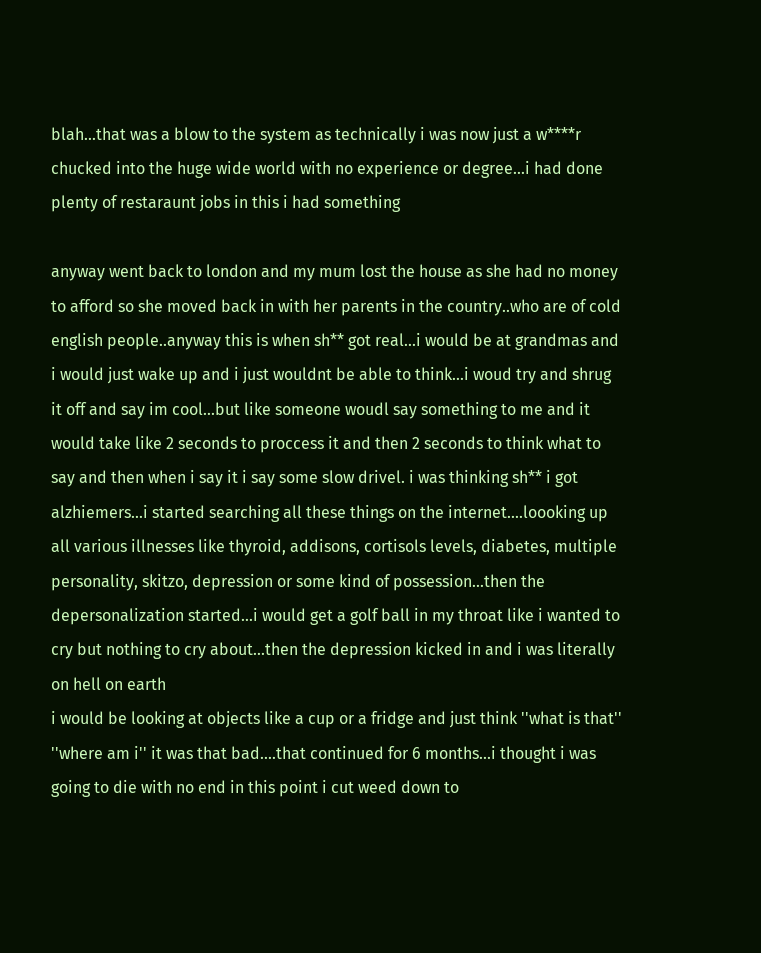blah...that was a blow to the system as technically i was now just a w****r chucked into the huge wide world with no experience or degree...i had done plenty of restaraunt jobs in this i had something

anyway went back to london and my mum lost the house as she had no money to afford so she moved back in with her parents in the country..who are of cold english people..anyway this is when sh** got real...i would be at grandmas and i would just wake up and i just wouldnt be able to think...i woud try and shrug it off and say im cool...but like someone woudl say something to me and it would take like 2 seconds to proccess it and then 2 seconds to think what to say and then when i say it i say some slow drivel. i was thinking sh** i got alzhiemers...i started searching all these things on the internet....loooking up all various illnesses like thyroid, addisons, cortisols levels, diabetes, multiple personality, skitzo, depression or some kind of possession...then the depersonalization started...i would get a golf ball in my throat like i wanted to cry but nothing to cry about...then the depression kicked in and i was literally on hell on earth
i would be looking at objects like a cup or a fridge and just think ''what is that'' ''where am i'' it was that bad....that continued for 6 months...i thought i was going to die with no end in this point i cut weed down to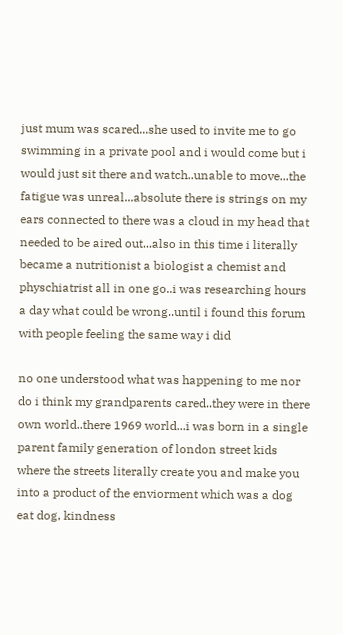just mum was scared...she used to invite me to go swimming in a private pool and i would come but i would just sit there and watch..unable to move...the fatigue was unreal...absolute there is strings on my ears connected to there was a cloud in my head that needed to be aired out...also in this time i literally became a nutritionist a biologist a chemist and physchiatrist all in one go..i was researching hours a day what could be wrong..until i found this forum with people feeling the same way i did

no one understood what was happening to me nor do i think my grandparents cared..they were in there own world..there 1969 world...i was born in a single parent family generation of london street kids where the streets literally create you and make you into a product of the enviorment which was a dog eat dog, kindness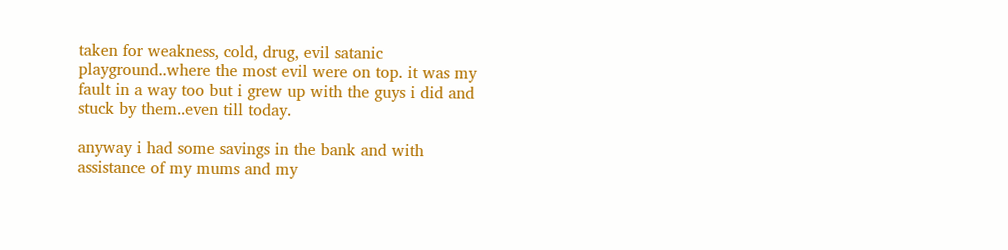taken for weakness, cold, drug, evil satanic playground..where the most evil were on top. it was my fault in a way too but i grew up with the guys i did and stuck by them..even till today.

anyway i had some savings in the bank and with assistance of my mums and my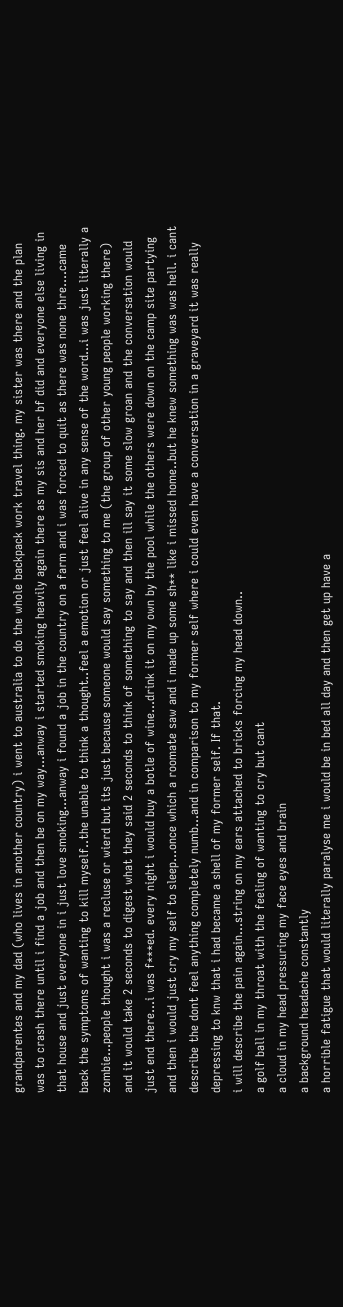grandparentes and my dad (who lives in another country) i went to australia to do the whole backpack work travel thing. my sister was there and the plan was to crash there until i find a job and then be on my way...anway i started smoking heavily again there as my sis and her bf did and everyone else living in that house and just everyone in i just love smoking...anway i found a job in the country on a farm and i was forced to quit as there was none thre....came back the symptoms of wanting to kill myself..the unable to think a thought..feel a emotion or just feel alive in any sense of the word...i was just literally a zombie...people thought i was a recluse or wierd but its just because someone would say something to me (the group of other young people working there) and it would take 2 seconds to digest what they said 2 seconds to think of something to say and then ill say it some slow groan and the conversation would just end there...i was f***ed. every night i would buy a botle of wine...drink it on my own by the pool while the others were down on the camp site partying and then i would just cry my self to sleep...once which a roomate saw and i made up some sh** like i missed home..but he knew something was was hell. i cant describe the dont feel anything completely numb...and in comparison to my former self where i could even have a conversation in a graveyard it was really depressing to knw that i had became a shell of my former self. If that.
i will describe the pain again...string on my ears attached to bricks forcing my head down..
a golf ball in my throat with the feeling of wanting to cry but cant
a cloud in my head pressuring my face eyes and brain
a background headache constantly
a horrible fatigue that would literally paralyse me i would be in bed all day and then get up have a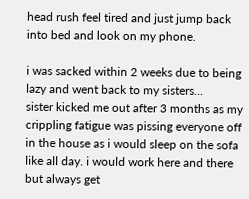head rush feel tired and just jump back into bed and look on my phone.

i was sacked within 2 weeks due to being lazy and went back to my sisters...
sister kicked me out after 3 months as my crippling fatigue was pissing everyone off in the house as i would sleep on the sofa like all day. i would work here and there but always get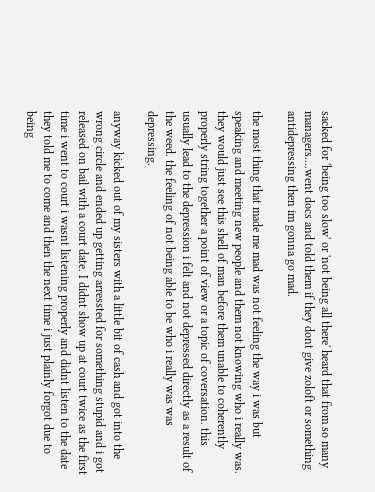sacked for 'being too slow' or 'not being all there' heard that from so many managers....went docs and told them if they dont give zoloft or something antidepressing then im gonna go mad.

the most thing that made me mad was not feeling the way i was but speaking and meeting new people and them not knowing who i really was. they would just see this shell of man before them unable to coherently properly string together a point of view or a topic of coversation. this usually lead to the depression i felt and not depressed directly as a result of the weed. the feeling of not being able to be who i really was was depressing.

anyway kicked out of my sisters with a little bit of cash and got into the wrong circle and ended up getting arressted for something stupid and i got released on bail with a court date. I didnt show up at court twice as the first time i went to court i wasnt listening properly and didnt listen to the date they told me to come and then the next time i just plainly forgot due to being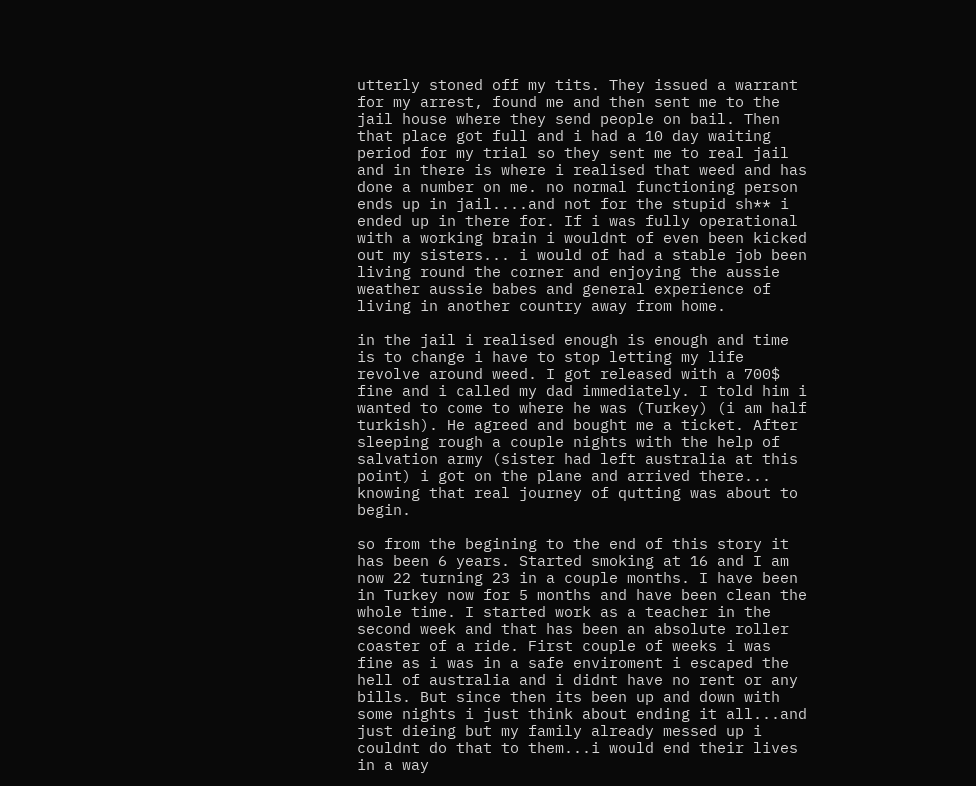utterly stoned off my tits. They issued a warrant for my arrest, found me and then sent me to the jail house where they send people on bail. Then that place got full and i had a 10 day waiting period for my trial so they sent me to real jail and in there is where i realised that weed and has done a number on me. no normal functioning person ends up in jail....and not for the stupid sh** i ended up in there for. If i was fully operational with a working brain i wouldnt of even been kicked out my sisters... i would of had a stable job been living round the corner and enjoying the aussie weather aussie babes and general experience of living in another country away from home.

in the jail i realised enough is enough and time is to change i have to stop letting my life revolve around weed. I got released with a 700$ fine and i called my dad immediately. I told him i wanted to come to where he was (Turkey) (i am half turkish). He agreed and bought me a ticket. After sleeping rough a couple nights with the help of salvation army (sister had left australia at this point) i got on the plane and arrived there... knowing that real journey of qutting was about to begin.

so from the begining to the end of this story it has been 6 years. Started smoking at 16 and I am now 22 turning 23 in a couple months. I have been in Turkey now for 5 months and have been clean the whole time. I started work as a teacher in the second week and that has been an absolute roller coaster of a ride. First couple of weeks i was fine as i was in a safe enviroment i escaped the hell of australia and i didnt have no rent or any bills. But since then its been up and down with some nights i just think about ending it all...and just dieing but my family already messed up i couldnt do that to them...i would end their lives in a way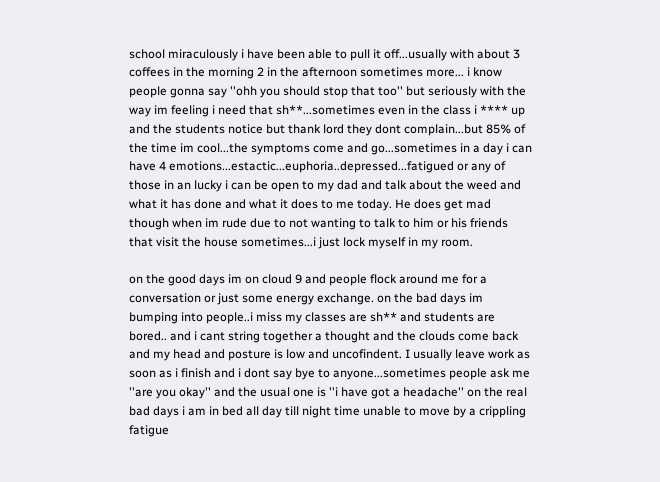school miraculously i have been able to pull it off...usually with about 3 coffees in the morning 2 in the afternoon sometimes more... i know people gonna say ''ohh you should stop that too'' but seriously with the way im feeling i need that sh**...sometimes even in the class i **** up and the students notice but thank lord they dont complain...but 85% of the time im cool...the symptoms come and go...sometimes in a day i can have 4 emotions...estactic...euphoria..depressed...fatigued or any of those in an lucky i can be open to my dad and talk about the weed and what it has done and what it does to me today. He does get mad though when im rude due to not wanting to talk to him or his friends that visit the house sometimes...i just lock myself in my room.

on the good days im on cloud 9 and people flock around me for a conversation or just some energy exchange. on the bad days im bumping into people..i miss my classes are sh** and students are bored.. and i cant string together a thought and the clouds come back and my head and posture is low and uncofindent. I usually leave work as soon as i finish and i dont say bye to anyone...sometimes people ask me ''are you okay'' and the usual one is ''i have got a headache'' on the real bad days i am in bed all day till night time unable to move by a crippling fatigue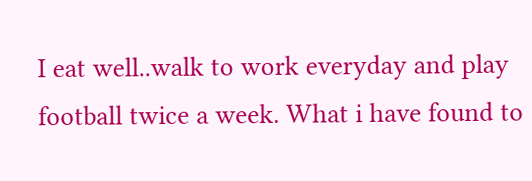I eat well..walk to work everyday and play football twice a week. What i have found to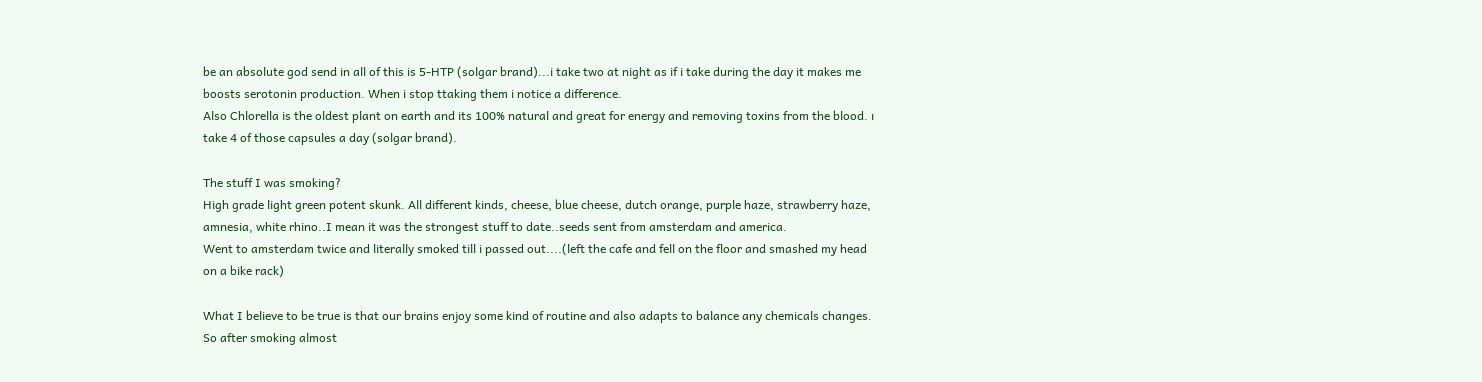be an absolute god send in all of this is 5-HTP (solgar brand)...i take two at night as if i take during the day it makes me boosts serotonin production. When i stop ttaking them i notice a difference.
Also Chlorella is the oldest plant on earth and its 100% natural and great for energy and removing toxins from the blood. ı take 4 of those capsules a day (solgar brand).

The stuff I was smoking?
High grade light green potent skunk. All different kinds, cheese, blue cheese, dutch orange, purple haze, strawberry haze, amnesia, white rhino..I mean it was the strongest stuff to date..seeds sent from amsterdam and america.
Went to amsterdam twice and literally smoked till i passed out....(left the cafe and fell on the floor and smashed my head on a bike rack)

What I believe to be true is that our brains enjoy some kind of routine and also adapts to balance any chemicals changes. So after smoking almost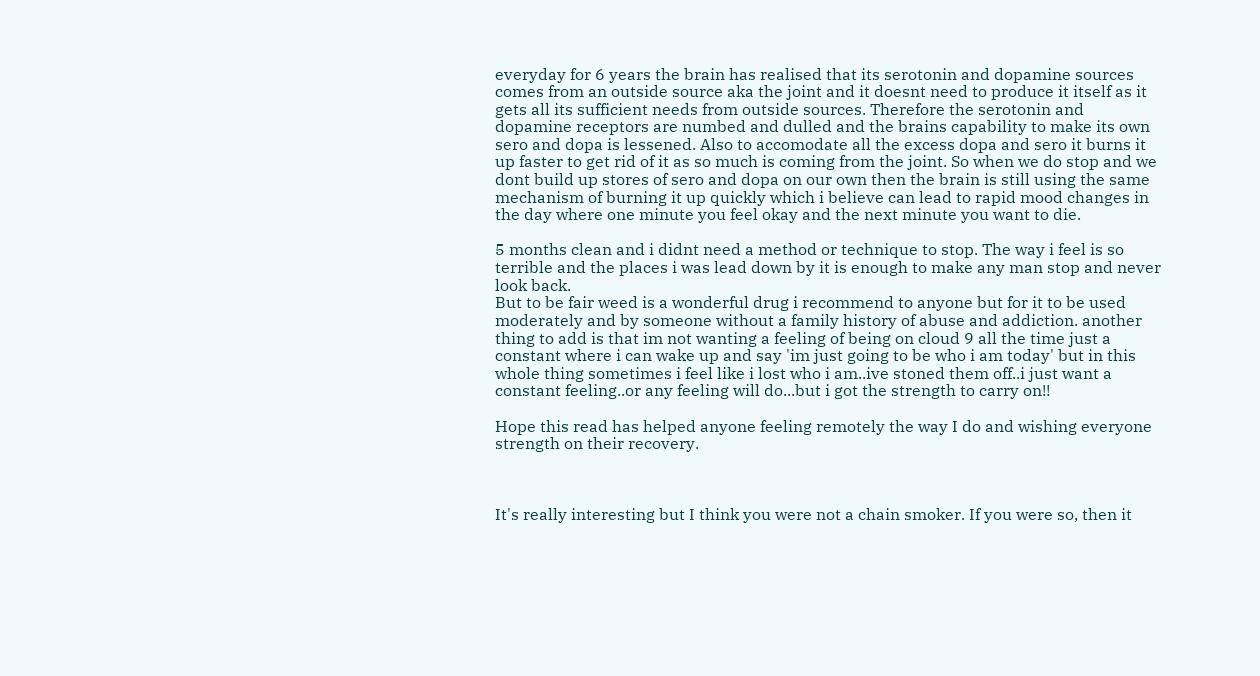everyday for 6 years the brain has realised that its serotonin and dopamine sources comes from an outside source aka the joint and it doesnt need to produce it itself as it gets all its sufficient needs from outside sources. Therefore the serotonin and dopamine receptors are numbed and dulled and the brains capability to make its own sero and dopa is lessened. Also to accomodate all the excess dopa and sero it burns it up faster to get rid of it as so much is coming from the joint. So when we do stop and we dont build up stores of sero and dopa on our own then the brain is still using the same mechanism of burning it up quickly which i believe can lead to rapid mood changes in the day where one minute you feel okay and the next minute you want to die.

5 months clean and i didnt need a method or technique to stop. The way i feel is so terrible and the places i was lead down by it is enough to make any man stop and never look back.
But to be fair weed is a wonderful drug i recommend to anyone but for it to be used moderately and by someone without a family history of abuse and addiction. another thing to add is that im not wanting a feeling of being on cloud 9 all the time just a constant where i can wake up and say 'im just going to be who i am today' but in this whole thing sometimes i feel like i lost who i am..ive stoned them off..i just want a constant feeling..or any feeling will do...but i got the strength to carry on!!

Hope this read has helped anyone feeling remotely the way I do and wishing everyone strength on their recovery.



It's really interesting but I think you were not a chain smoker. If you were so, then it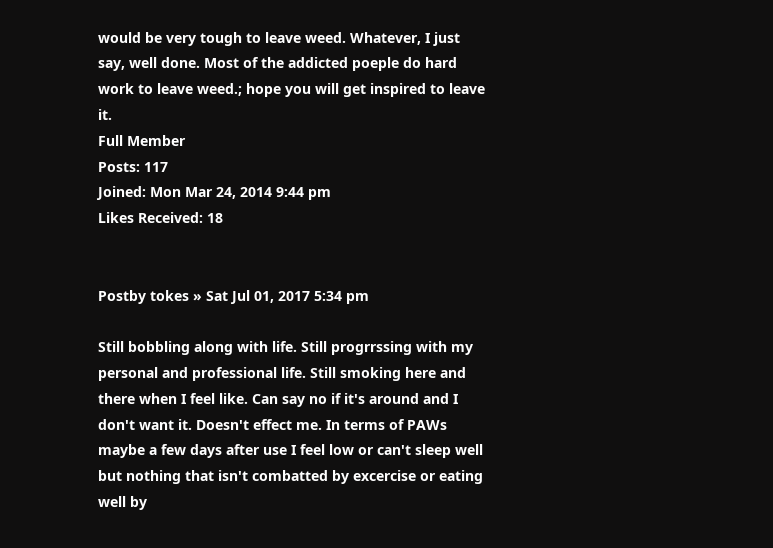would be very tough to leave weed. Whatever, I just say, well done. Most of the addicted poeple do hard work to leave weed.; hope you will get inspired to leave it.
Full Member
Posts: 117
Joined: Mon Mar 24, 2014 9:44 pm
Likes Received: 18


Postby tokes » Sat Jul 01, 2017 5:34 pm

Still bobbling along with life. Still progrrssing with my personal and professional life. Still smoking here and there when I feel like. Can say no if it's around and I don't want it. Doesn't effect me. In terms of PAWs maybe a few days after use I feel low or can't sleep well but nothing that isn't combatted by excercise or eating well by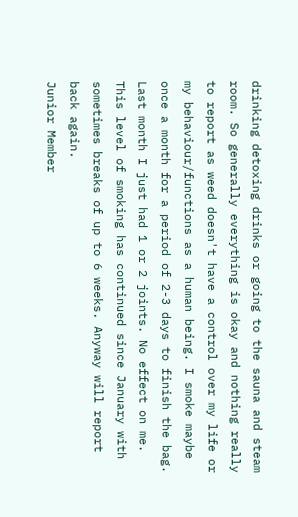drinking detoxing drinks or going to the sauna and steam room. So generally everything is okay and nothing really to report as weed doesn't have a control over my life or my behaviour/functions as a human being. I smoke maybe once a month for a period of 2-3 days to finish the bag. Last month I just had 1 or 2 joints. No effect on me. This level of smoking has continued since January with sometimes breaks of up to 6 weeks. Anyway will report back again.
Junior Member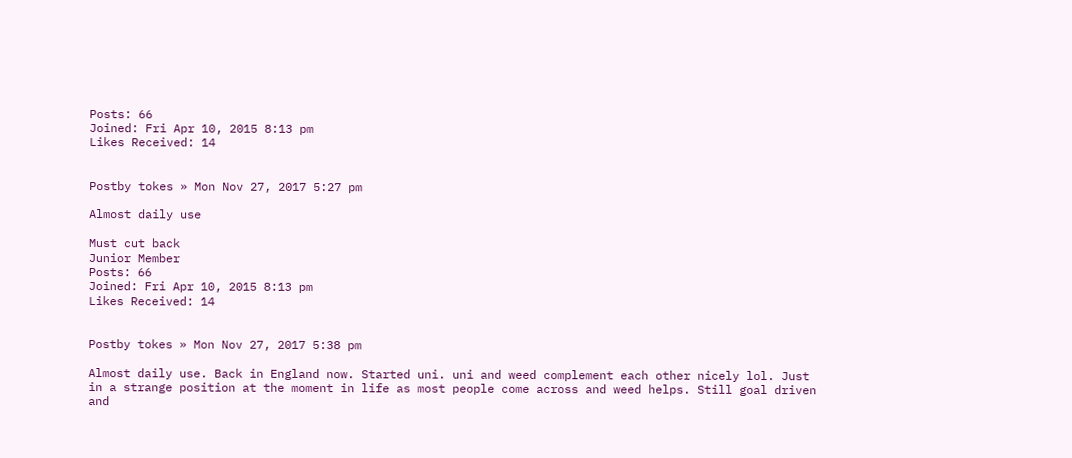Posts: 66
Joined: Fri Apr 10, 2015 8:13 pm
Likes Received: 14


Postby tokes » Mon Nov 27, 2017 5:27 pm

Almost daily use

Must cut back
Junior Member
Posts: 66
Joined: Fri Apr 10, 2015 8:13 pm
Likes Received: 14


Postby tokes » Mon Nov 27, 2017 5:38 pm

Almost daily use. Back in England now. Started uni. uni and weed complement each other nicely lol. Just in a strange position at the moment in life as most people come across and weed helps. Still goal driven and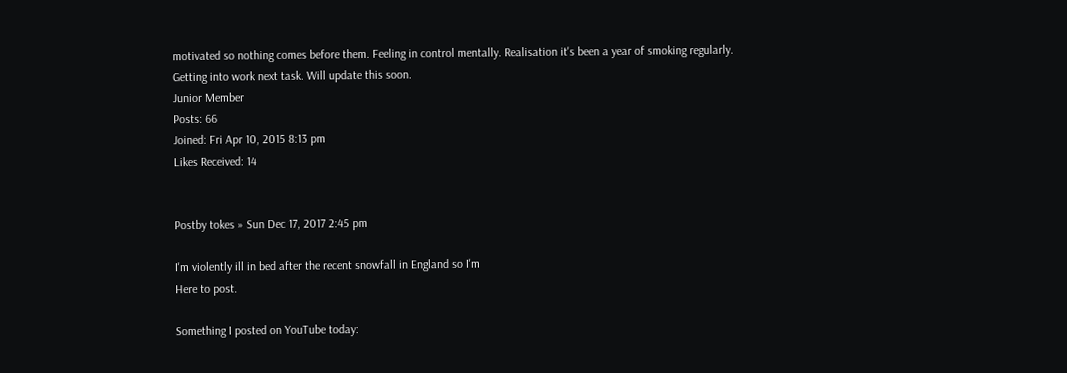motivated so nothing comes before them. Feeling in control mentally. Realisation it's been a year of smoking regularly. Getting into work next task. Will update this soon.
Junior Member
Posts: 66
Joined: Fri Apr 10, 2015 8:13 pm
Likes Received: 14


Postby tokes » Sun Dec 17, 2017 2:45 pm

I'm violently ill in bed after the recent snowfall in England so I'm
Here to post.

Something I posted on YouTube today: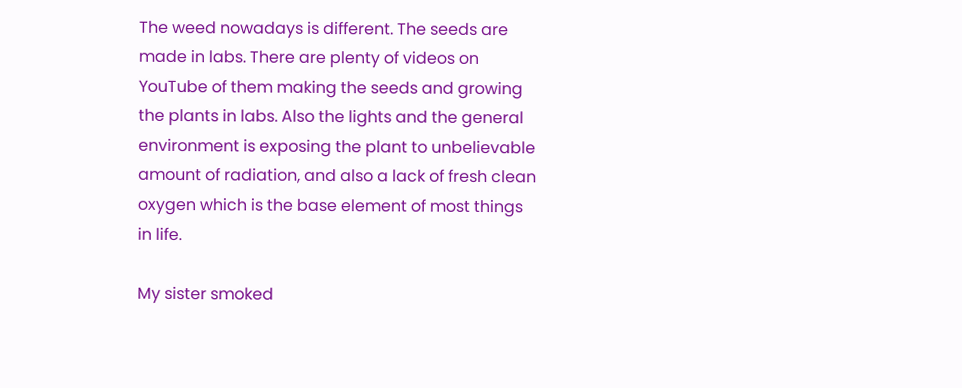The weed nowadays is different. The seeds are made in labs. There are plenty of videos on YouTube of them making the seeds and growing the plants in labs. Also the lights and the general environment is exposing the plant to unbelievable amount of radiation, and also a lack of fresh clean oxygen which is the base element of most things in life.

My sister smoked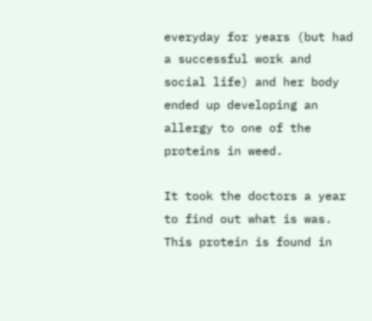everyday for years (but had a successful work and social life) and her body ended up developing an allergy to one of the proteins in weed.

It took the doctors a year to find out what is was. This protein is found in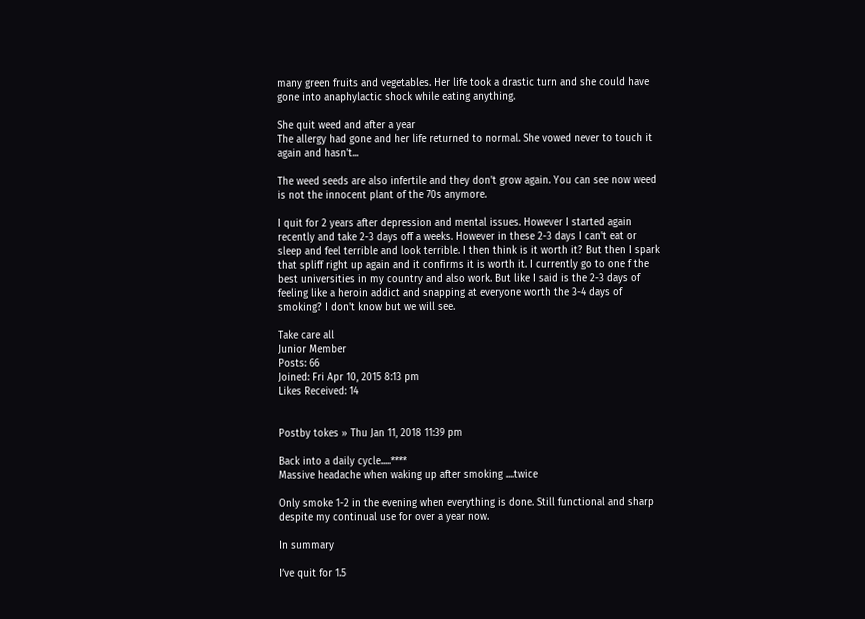many green fruits and vegetables. Her life took a drastic turn and she could have gone into anaphylactic shock while eating anything.

She quit weed and after a year
The allergy had gone and her life returned to normal. She vowed never to touch it again and hasn't...

The weed seeds are also infertile and they don't grow again. You can see now weed is not the innocent plant of the 70s anymore.

I quit for 2 years after depression and mental issues. However I started again recently and take 2-3 days off a weeks. However in these 2-3 days I can't eat or sleep and feel terrible and look terrible. I then think is it worth it? But then I spark that spliff right up again and it confirms it is worth it. I currently go to one f the best universities in my country and also work. But like I said is the 2-3 days of feeling like a heroin addict and snapping at everyone worth the 3-4 days of smoking? I don't know but we will see.

Take care all
Junior Member
Posts: 66
Joined: Fri Apr 10, 2015 8:13 pm
Likes Received: 14


Postby tokes » Thu Jan 11, 2018 11:39 pm

Back into a daily cycle.....****
Massive headache when waking up after smoking ....twice

Only smoke 1-2 in the evening when everything is done. Still functional and sharp despite my continual use for over a year now.

In summary

I’ve quit for 1.5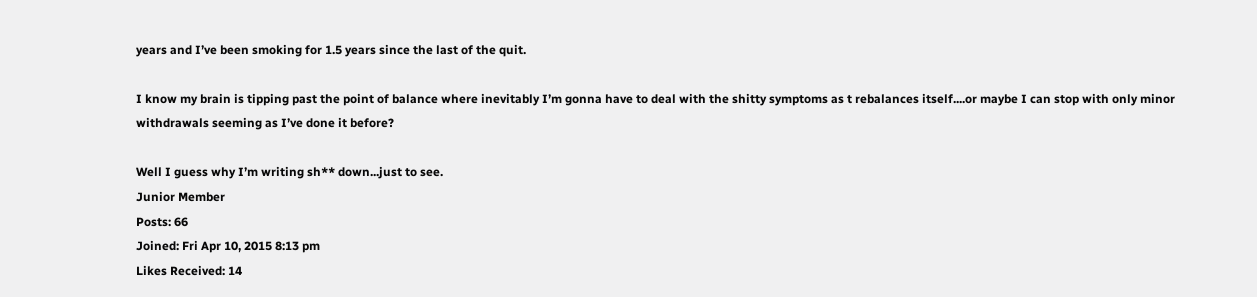years and I’ve been smoking for 1.5 years since the last of the quit.

I know my brain is tipping past the point of balance where inevitably I’m gonna have to deal with the shitty symptoms as t rebalances itself....or maybe I can stop with only minor withdrawals seeming as I’ve done it before?

Well I guess why I’m writing sh** down...just to see.
Junior Member
Posts: 66
Joined: Fri Apr 10, 2015 8:13 pm
Likes Received: 14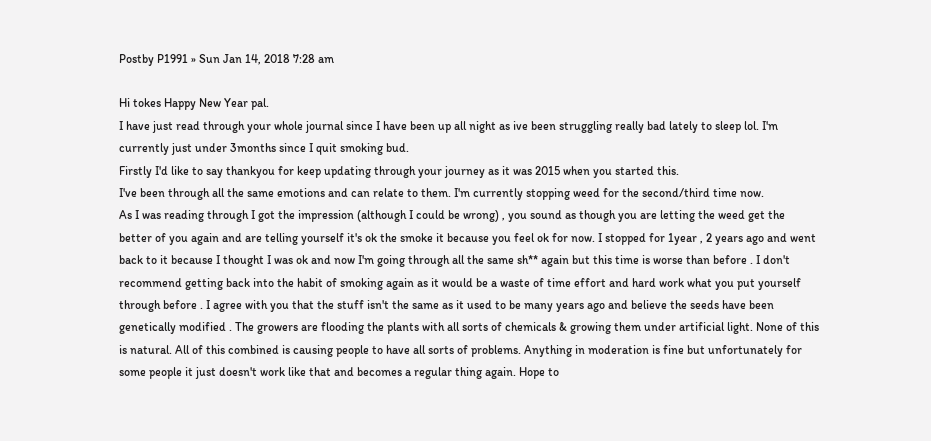Postby P1991 » Sun Jan 14, 2018 7:28 am

Hi tokes Happy New Year pal.
I have just read through your whole journal since I have been up all night as ive been struggling really bad lately to sleep lol. I'm currently just under 3months since I quit smoking bud.
Firstly I'd like to say thankyou for keep updating through your journey as it was 2015 when you started this.
I've been through all the same emotions and can relate to them. I'm currently stopping weed for the second/third time now.
As I was reading through I got the impression (although I could be wrong) , you sound as though you are letting the weed get the better of you again and are telling yourself it's ok the smoke it because you feel ok for now. I stopped for 1year , 2 years ago and went back to it because I thought I was ok and now I'm going through all the same sh** again but this time is worse than before . I don't recommend getting back into the habit of smoking again as it would be a waste of time effort and hard work what you put yourself through before . I agree with you that the stuff isn't the same as it used to be many years ago and believe the seeds have been genetically modified . The growers are flooding the plants with all sorts of chemicals & growing them under artificial light. None of this is natural. All of this combined is causing people to have all sorts of problems. Anything in moderation is fine but unfortunately for some people it just doesn't work like that and becomes a regular thing again. Hope to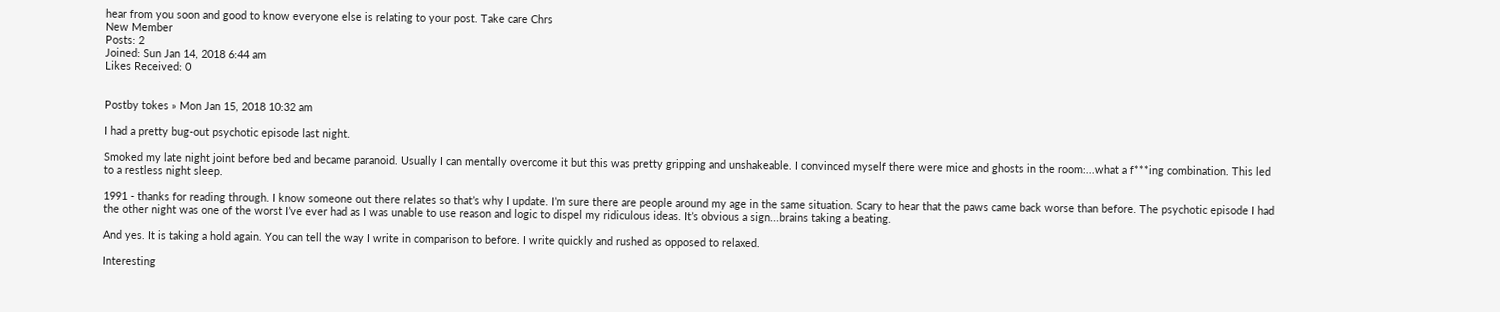hear from you soon and good to know everyone else is relating to your post. Take care Chrs
New Member
Posts: 2
Joined: Sun Jan 14, 2018 6:44 am
Likes Received: 0


Postby tokes » Mon Jan 15, 2018 10:32 am

I had a pretty bug-out psychotic episode last night.

Smoked my late night joint before bed and became paranoid. Usually I can mentally overcome it but this was pretty gripping and unshakeable. I convinced myself there were mice and ghosts in the room:...what a f***ing combination. This led to a restless night sleep.

1991 - thanks for reading through. I know someone out there relates so that’s why I update. I’m sure there are people around my age in the same situation. Scary to hear that the paws came back worse than before. The psychotic episode I had the other night was one of the worst I’ve ever had as I was unable to use reason and logic to dispel my ridiculous ideas. It’s obvious a sign...brains taking a beating.

And yes. It is taking a hold again. You can tell the way I write in comparison to before. I write quickly and rushed as opposed to relaxed.

Interesting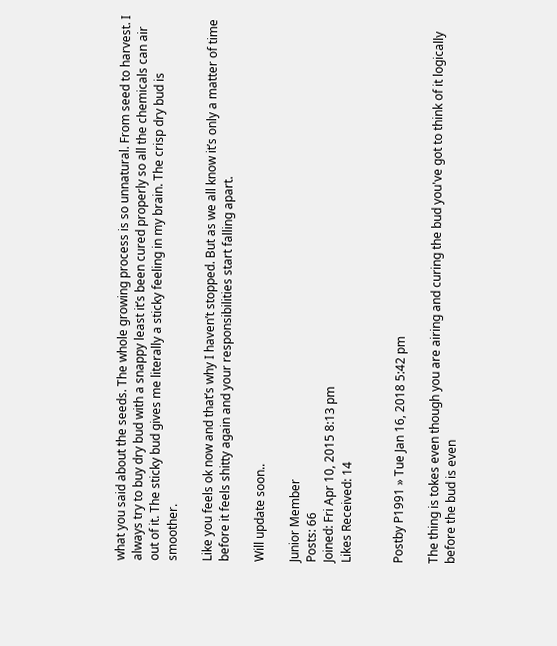what you said about the seeds. The whole growing process is so unnatural. From seed to harvest. I always try to buy dry bud with a snappy least it’s been cured properly so all the chemicals can air out of it. The sticky bud gives me literally a sticky feeling in my brain. The crisp dry bud is smoother.

Like you feels ok now and that’s why I haven’t stopped. But as we all know it’s only a matter of time before it feels shitty again and your responsibilities start falling apart.

Will update soon..

Junior Member
Posts: 66
Joined: Fri Apr 10, 2015 8:13 pm
Likes Received: 14


Postby P1991 » Tue Jan 16, 2018 5:42 pm

The thing is tokes even though you are airing and curing the bud you've got to think of it logically before the bud is even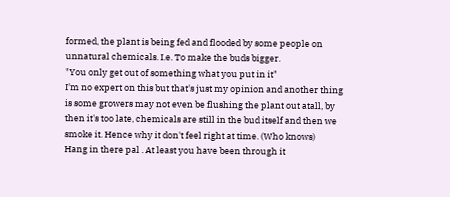formed, the plant is being fed and flooded by some people on unnatural chemicals. I.e. To make the buds bigger.
"You only get out of something what you put in it"
I'm no expert on this but that's just my opinion and another thing is some growers may not even be flushing the plant out atall, by then it's too late, chemicals are still in the bud itself and then we smoke it. Hence why it don't feel right at time. (Who knows)
Hang in there pal . At least you have been through it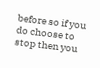before so if you do choose to stop then you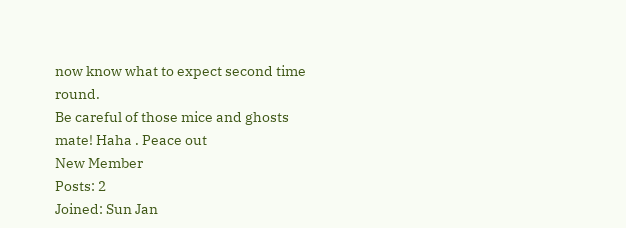now know what to expect second time round.
Be careful of those mice and ghosts mate! Haha . Peace out
New Member
Posts: 2
Joined: Sun Jan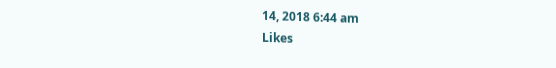14, 2018 6:44 am
Likes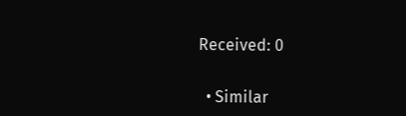Received: 0


  • Similar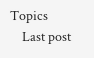Topics
    Last post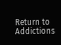Return to Addictions